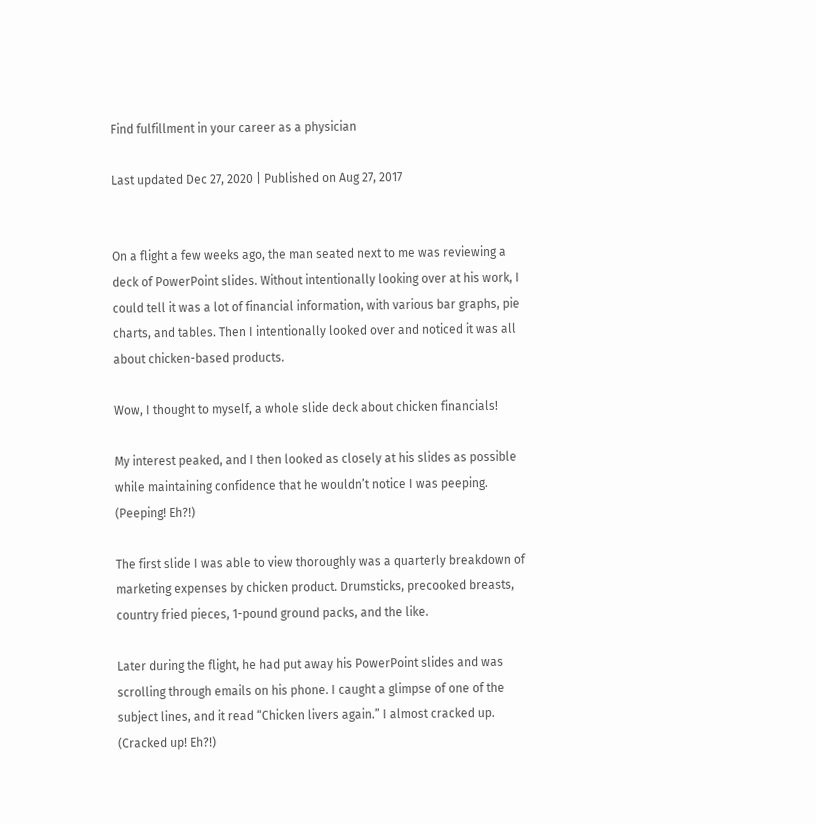Find fulfillment in your career as a physician

Last updated Dec 27, 2020 | Published on Aug 27, 2017


On a flight a few weeks ago, the man seated next to me was reviewing a deck of PowerPoint slides. Without intentionally looking over at his work, I could tell it was a lot of financial information, with various bar graphs, pie charts, and tables. Then I intentionally looked over and noticed it was all about chicken-based products.

Wow, I thought to myself, a whole slide deck about chicken financials!

My interest peaked, and I then looked as closely at his slides as possible while maintaining confidence that he wouldn’t notice I was peeping. (Peeping! Eh?!)

The first slide I was able to view thoroughly was a quarterly breakdown of marketing expenses by chicken product. Drumsticks, precooked breasts, country fried pieces, 1-pound ground packs, and the like.

Later during the flight, he had put away his PowerPoint slides and was scrolling through emails on his phone. I caught a glimpse of one of the subject lines, and it read “Chicken livers again.” I almost cracked up. (Cracked up! Eh?!)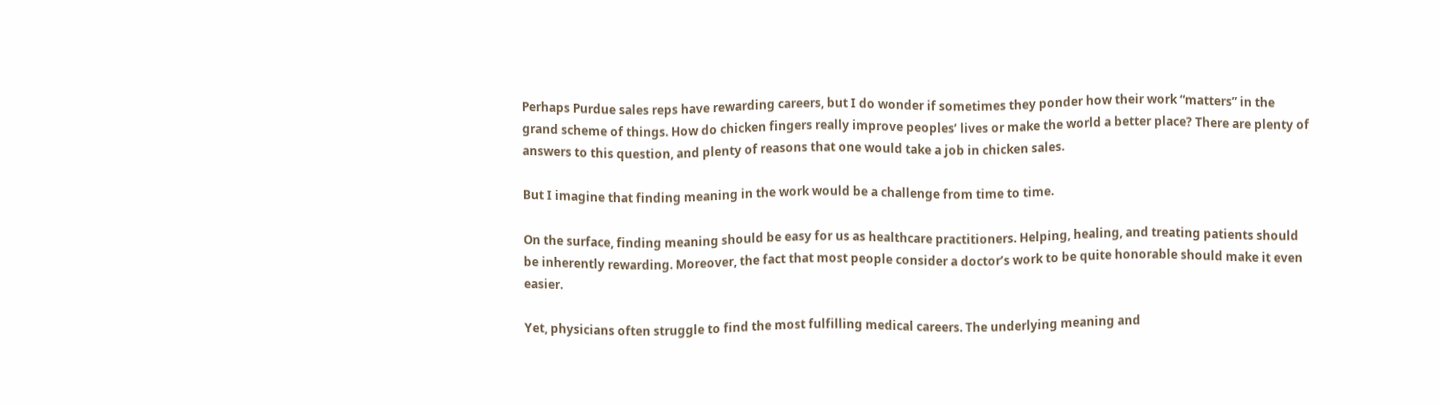Perhaps Purdue sales reps have rewarding careers, but I do wonder if sometimes they ponder how their work “matters” in the grand scheme of things. How do chicken fingers really improve peoples’ lives or make the world a better place? There are plenty of answers to this question, and plenty of reasons that one would take a job in chicken sales.

But I imagine that finding meaning in the work would be a challenge from time to time.

On the surface, finding meaning should be easy for us as healthcare practitioners. Helping, healing, and treating patients should be inherently rewarding. Moreover, the fact that most people consider a doctor’s work to be quite honorable should make it even easier.

Yet, physicians often struggle to find the most fulfilling medical careers. The underlying meaning and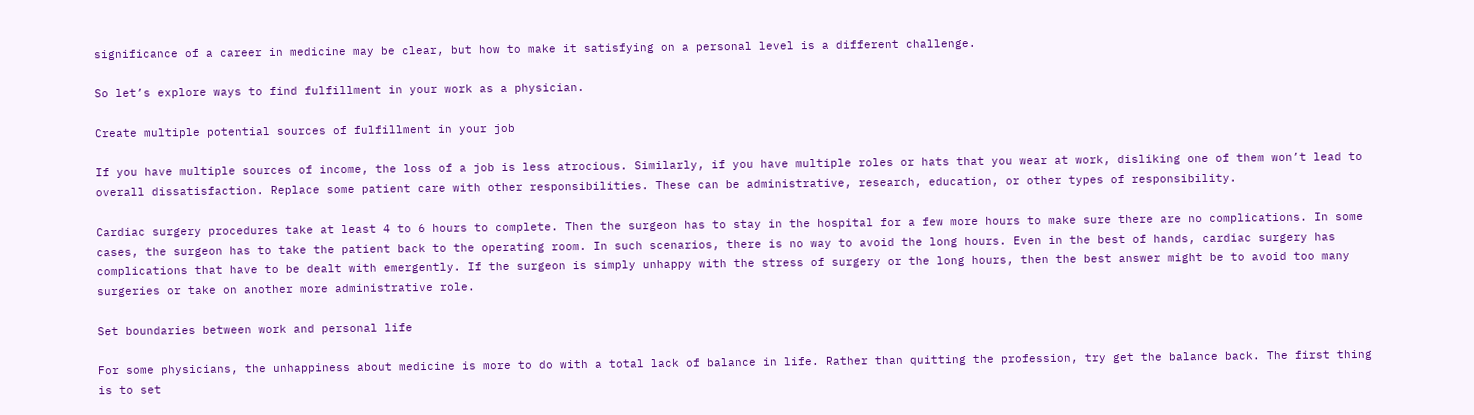significance of a career in medicine may be clear, but how to make it satisfying on a personal level is a different challenge.

So let’s explore ways to find fulfillment in your work as a physician.

Create multiple potential sources of fulfillment in your job

If you have multiple sources of income, the loss of a job is less atrocious. Similarly, if you have multiple roles or hats that you wear at work, disliking one of them won’t lead to overall dissatisfaction. Replace some patient care with other responsibilities. These can be administrative, research, education, or other types of responsibility.

Cardiac surgery procedures take at least 4 to 6 hours to complete. Then the surgeon has to stay in the hospital for a few more hours to make sure there are no complications. In some cases, the surgeon has to take the patient back to the operating room. In such scenarios, there is no way to avoid the long hours. Even in the best of hands, cardiac surgery has complications that have to be dealt with emergently. If the surgeon is simply unhappy with the stress of surgery or the long hours, then the best answer might be to avoid too many surgeries or take on another more administrative role.

Set boundaries between work and personal life

For some physicians, the unhappiness about medicine is more to do with a total lack of balance in life. Rather than quitting the profession, try get the balance back. The first thing is to set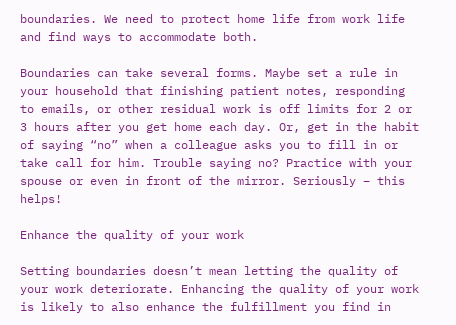boundaries. We need to protect home life from work life and find ways to accommodate both.

Boundaries can take several forms. Maybe set a rule in your household that finishing patient notes, responding to emails, or other residual work is off limits for 2 or 3 hours after you get home each day. Or, get in the habit of saying “no” when a colleague asks you to fill in or take call for him. Trouble saying no? Practice with your spouse or even in front of the mirror. Seriously – this helps!

Enhance the quality of your work

Setting boundaries doesn’t mean letting the quality of your work deteriorate. Enhancing the quality of your work is likely to also enhance the fulfillment you find in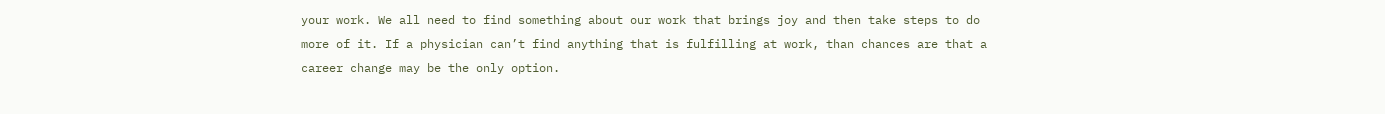your work. We all need to find something about our work that brings joy and then take steps to do more of it. If a physician can’t find anything that is fulfilling at work, than chances are that a career change may be the only option.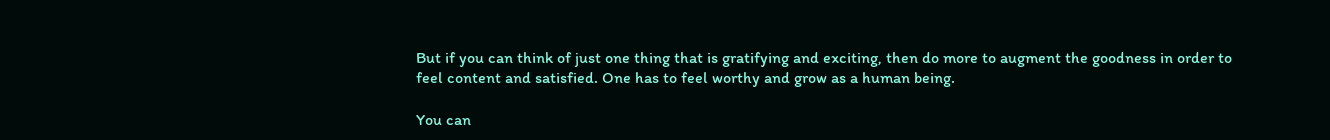But if you can think of just one thing that is gratifying and exciting, then do more to augment the goodness in order to feel content and satisfied. One has to feel worthy and grow as a human being.

You can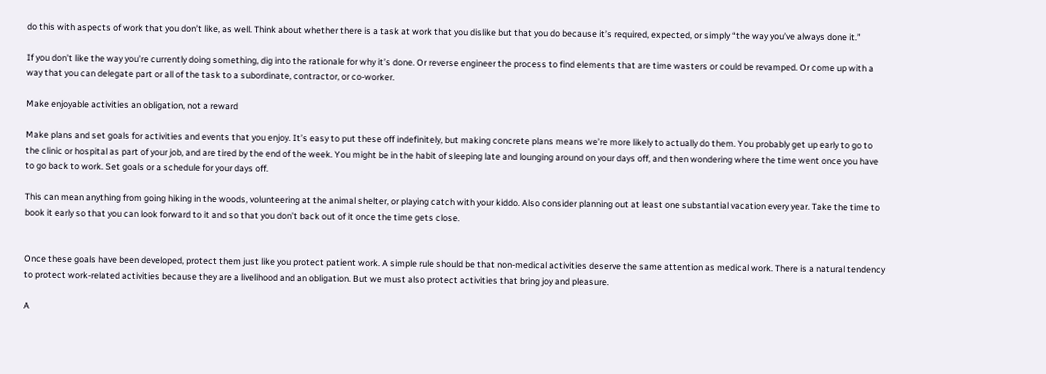do this with aspects of work that you don’t like, as well. Think about whether there is a task at work that you dislike but that you do because it’s required, expected, or simply “the way you’ve always done it.”

If you don’t like the way you’re currently doing something, dig into the rationale for why it’s done. Or reverse engineer the process to find elements that are time wasters or could be revamped. Or come up with a way that you can delegate part or all of the task to a subordinate, contractor, or co-worker.

Make enjoyable activities an obligation, not a reward

Make plans and set goals for activities and events that you enjoy. It’s easy to put these off indefinitely, but making concrete plans means we’re more likely to actually do them. You probably get up early to go to the clinic or hospital as part of your job, and are tired by the end of the week. You might be in the habit of sleeping late and lounging around on your days off, and then wondering where the time went once you have to go back to work. Set goals or a schedule for your days off.

This can mean anything from going hiking in the woods, volunteering at the animal shelter, or playing catch with your kiddo. Also consider planning out at least one substantial vacation every year. Take the time to book it early so that you can look forward to it and so that you don’t back out of it once the time gets close.


Once these goals have been developed, protect them just like you protect patient work. A simple rule should be that non-medical activities deserve the same attention as medical work. There is a natural tendency to protect work-related activities because they are a livelihood and an obligation. But we must also protect activities that bring joy and pleasure.

A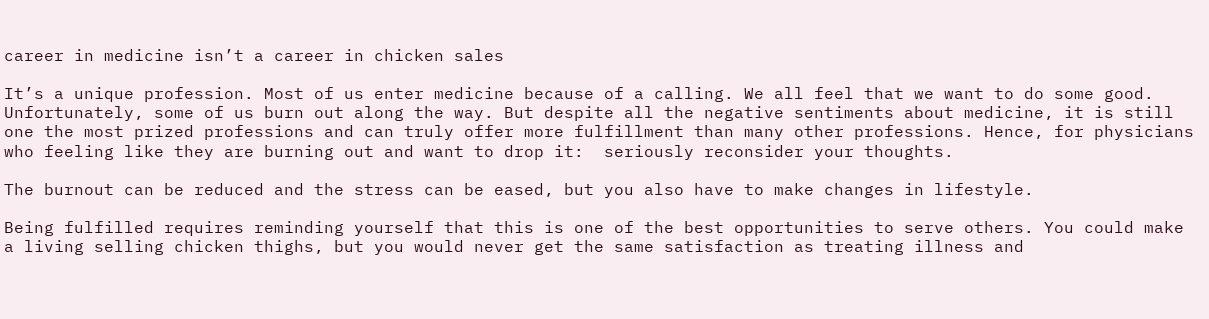career in medicine isn’t a career in chicken sales

It’s a unique profession. Most of us enter medicine because of a calling. We all feel that we want to do some good. Unfortunately, some of us burn out along the way. But despite all the negative sentiments about medicine, it is still one the most prized professions and can truly offer more fulfillment than many other professions. Hence, for physicians who feeling like they are burning out and want to drop it:  seriously reconsider your thoughts.

The burnout can be reduced and the stress can be eased, but you also have to make changes in lifestyle.

Being fulfilled requires reminding yourself that this is one of the best opportunities to serve others. You could make a living selling chicken thighs, but you would never get the same satisfaction as treating illness and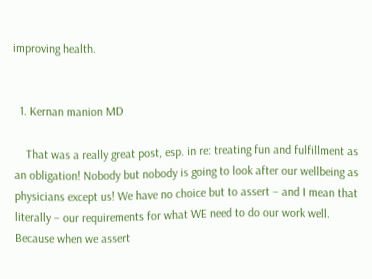improving health.


  1. Kernan manion MD

    That was a really great post, esp. in re: treating fun and fulfillment as an obligation! Nobody but nobody is going to look after our wellbeing as physicians except us! We have no choice but to assert – and I mean that literally – our requirements for what WE need to do our work well. Because when we assert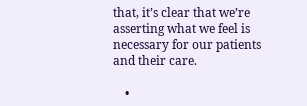that, it’s clear that we’re asserting what we feel is necessary for our patients and their care.

    •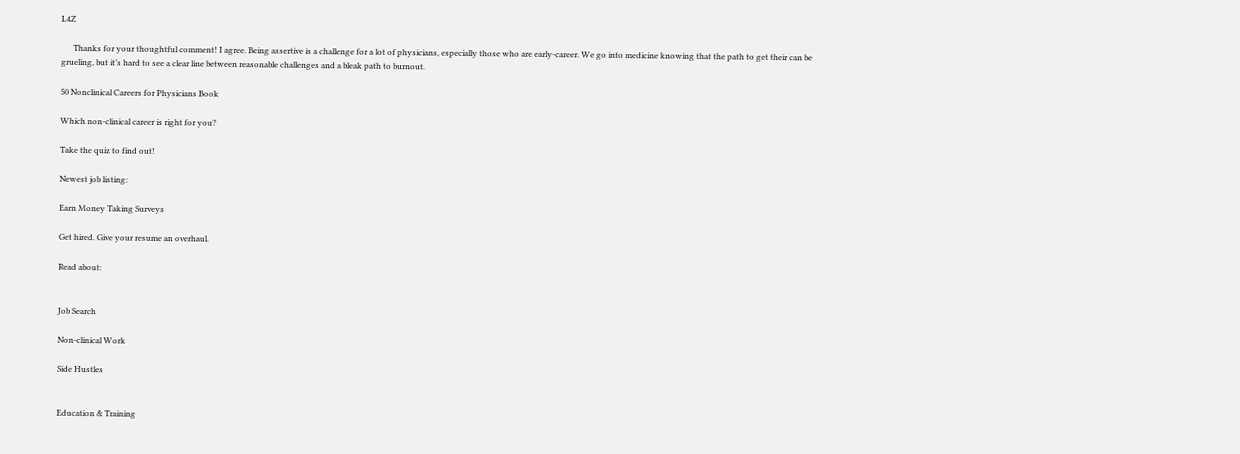L4Z

      Thanks for your thoughtful comment! I agree. Being assertive is a challenge for a lot of physicians, especially those who are early-career. We go into medicine knowing that the path to get their can be grueling, but it’s hard to see a clear line between reasonable challenges and a bleak path to burnout.

50 Nonclinical Careers for Physicians Book

Which non-clinical career is right for you?

Take the quiz to find out!

Newest job listing:

Earn Money Taking Surveys

Get hired. Give your resume an overhaul.

Read about:


Job Search

Non-clinical Work

Side Hustles


Education & Training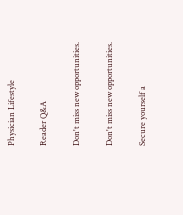Physician Lifestyle

Reader Q&A

Don't miss new opportunities.

Don't miss new opportunities.

Secure yourself a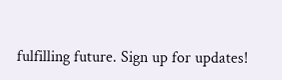fulfilling future. Sign up for updates!